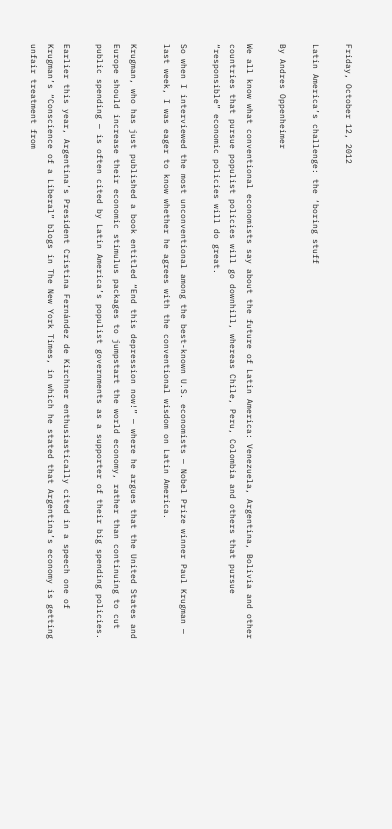Friday, October 12, 2012

Latin America’s challenge: the ‘boring stuff

By Andres Oppenheimer

We all know what conventional economists say about the future of Latin America: Venezuela, Argentina, Bolivia and other countries that pursue populist policies will go downhill, whereas Chile, Peru, Colombia and others that pursue “responsible” economic policies will do great.

So when I interviewed the most unconventional among the best-known U.S. economists — Nobel Prize winner Paul Krugman — last week, I was eager to know whether he agrees with the conventional wisdom on Latin America.

Krugman, who has just published a book entitled “End this depression now!” — where he argues that the United States and Europe should increase their economic stimulus packages to jumpstart the world economy, rather than continuing to cut public spending — is often cited by Latin America’s populist governments as a supporter of their big spending policies.

Earlier this year, Argentina’s President Cristina Fernández de Kirchner enthusiastically cited in a speech one of Krugman’s “Conscience of a Liberal” blogs in The New York Times, in which he stated that Argentina’s economy is getting unfair treatment from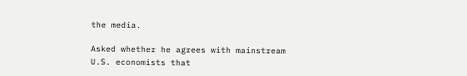the media.

Asked whether he agrees with mainstream U.S. economists that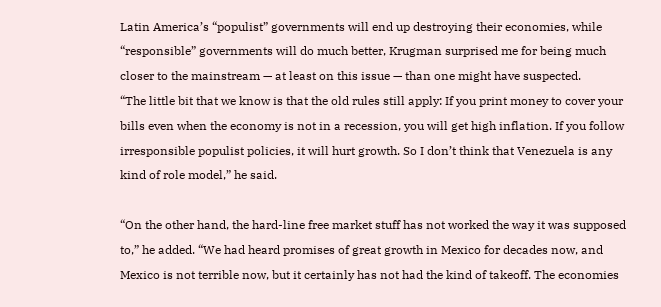Latin America’s “populist” governments will end up destroying their economies, while “responsible” governments will do much better, Krugman surprised me for being much closer to the mainstream — at least on this issue — than one might have suspected.
“The little bit that we know is that the old rules still apply: If you print money to cover your bills even when the economy is not in a recession, you will get high inflation. If you follow irresponsible populist policies, it will hurt growth. So I don’t think that Venezuela is any kind of role model,” he said.

“On the other hand, the hard-line free market stuff has not worked the way it was supposed to,” he added. “We had heard promises of great growth in Mexico for decades now, and Mexico is not terrible now, but it certainly has not had the kind of takeoff. The economies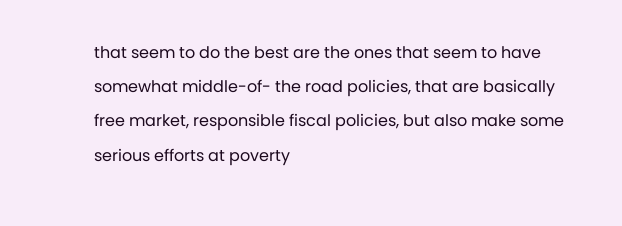that seem to do the best are the ones that seem to have somewhat middle-of- the road policies, that are basically free market, responsible fiscal policies, but also make some serious efforts at poverty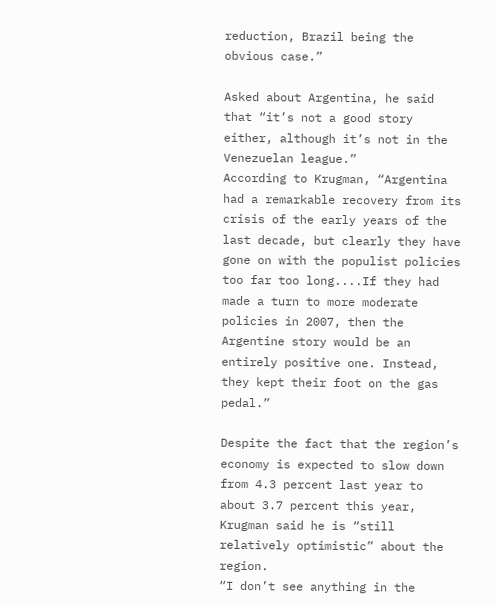reduction, Brazil being the obvious case.”

Asked about Argentina, he said that “it’s not a good story either, although it’s not in the Venezuelan league.”
According to Krugman, “Argentina had a remarkable recovery from its crisis of the early years of the last decade, but clearly they have gone on with the populist policies too far too long....If they had made a turn to more moderate policies in 2007, then the Argentine story would be an entirely positive one. Instead, they kept their foot on the gas pedal.”

Despite the fact that the region’s economy is expected to slow down from 4.3 percent last year to about 3.7 percent this year, Krugman said he is “still relatively optimistic” about the region.
“I don’t see anything in the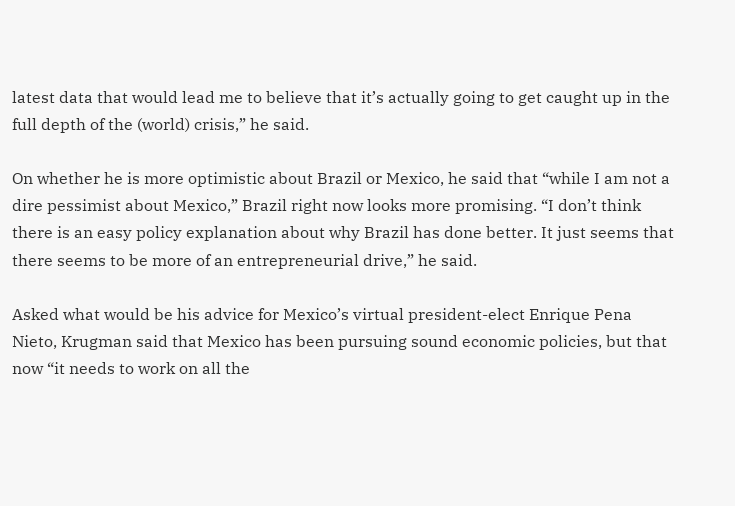latest data that would lead me to believe that it’s actually going to get caught up in the full depth of the (world) crisis,” he said.

On whether he is more optimistic about Brazil or Mexico, he said that “while I am not a dire pessimist about Mexico,” Brazil right now looks more promising. “I don’t think there is an easy policy explanation about why Brazil has done better. It just seems that there seems to be more of an entrepreneurial drive,” he said.

Asked what would be his advice for Mexico’s virtual president-elect Enrique Pena Nieto, Krugman said that Mexico has been pursuing sound economic policies, but that now “it needs to work on all the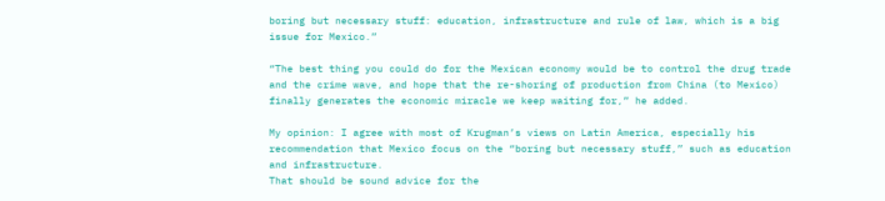boring but necessary stuff: education, infrastructure and rule of law, which is a big issue for Mexico.”

“The best thing you could do for the Mexican economy would be to control the drug trade and the crime wave, and hope that the re-shoring of production from China (to Mexico) finally generates the economic miracle we keep waiting for,” he added.

My opinion: I agree with most of Krugman’s views on Latin America, especially his recommendation that Mexico focus on the “boring but necessary stuff,” such as education and infrastructure.
That should be sound advice for the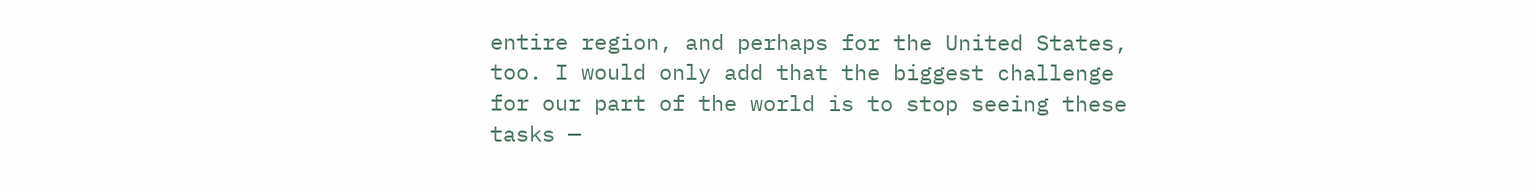entire region, and perhaps for the United States, too. I would only add that the biggest challenge for our part of the world is to stop seeing these tasks —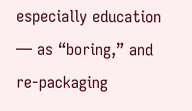especially education — as “boring,” and re-packaging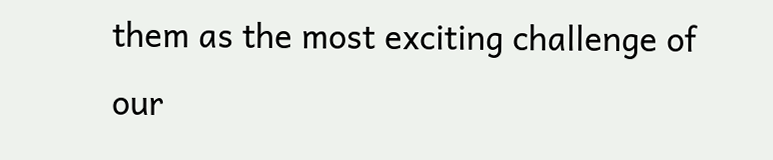them as the most exciting challenge of our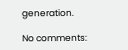generation.

No comments: